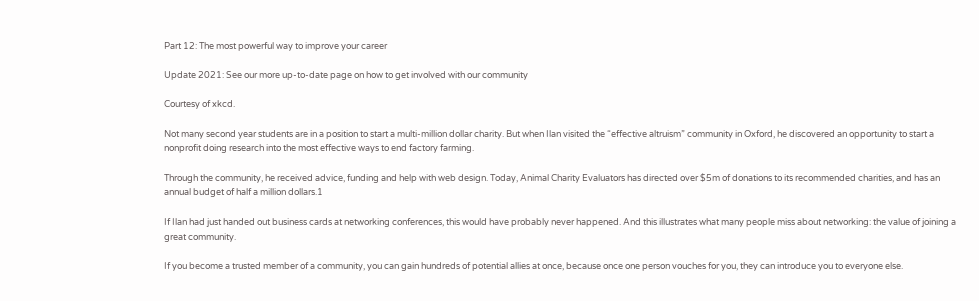Part 12: The most powerful way to improve your career

Update 2021: See our more up-to-date page on how to get involved with our community

Courtesy of xkcd.

Not many second year students are in a position to start a multi-million dollar charity. But when Ilan visited the “effective altruism” community in Oxford, he discovered an opportunity to start a nonprofit doing research into the most effective ways to end factory farming.

Through the community, he received advice, funding and help with web design. Today, Animal Charity Evaluators has directed over $5m of donations to its recommended charities, and has an annual budget of half a million dollars.1

If Ilan had just handed out business cards at networking conferences, this would have probably never happened. And this illustrates what many people miss about networking: the value of joining a great community.

If you become a trusted member of a community, you can gain hundreds of potential allies at once, because once one person vouches for you, they can introduce you to everyone else.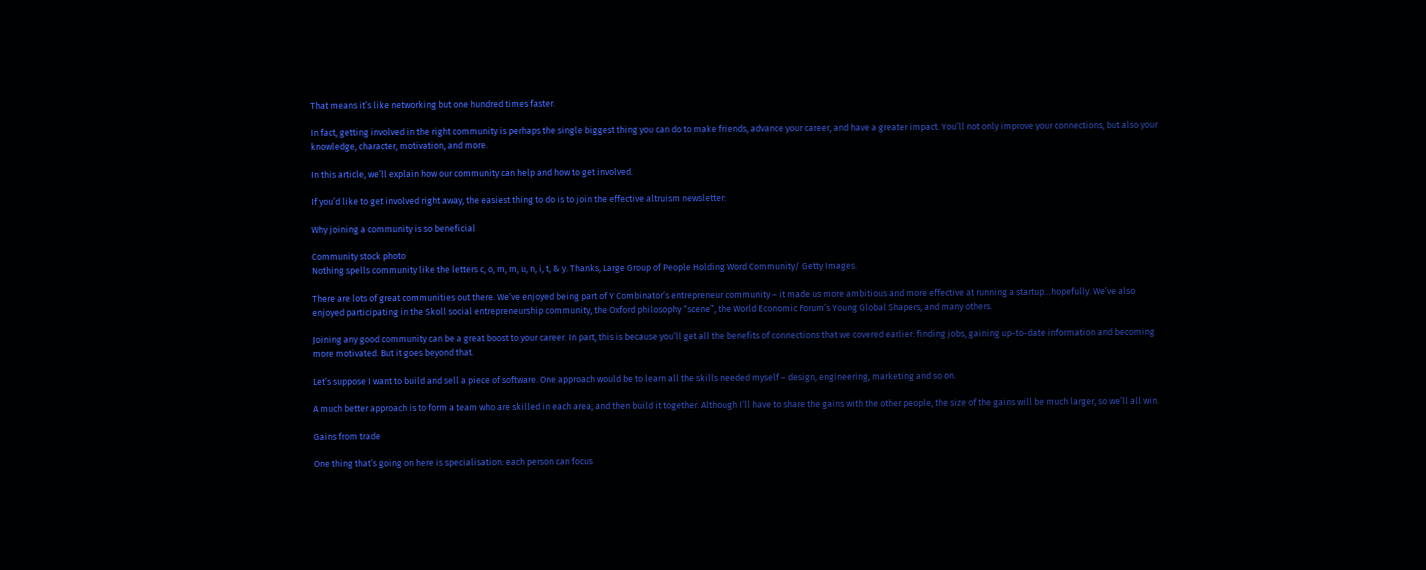That means it’s like networking but one hundred times faster.

In fact, getting involved in the right community is perhaps the single biggest thing you can do to make friends, advance your career, and have a greater impact. You’ll not only improve your connections, but also your knowledge, character, motivation, and more.

In this article, we’ll explain how our community can help and how to get involved.

If you’d like to get involved right away, the easiest thing to do is to join the effective altruism newsletter:

Why joining a community is so beneficial

Community stock photo
Nothing spells community like the letters c, o, m, m, u, n, i, t, & y. Thanks, Large Group of People Holding Word Community/ Getty Images.

There are lots of great communities out there. We’ve enjoyed being part of Y Combinator’s entrepreneur community – it made us more ambitious and more effective at running a startup…hopefully. We’ve also enjoyed participating in the Skoll social entrepreneurship community, the Oxford philosophy “scene”, the World Economic Forum’s Young Global Shapers, and many others.

Joining any good community can be a great boost to your career. In part, this is because you’ll get all the benefits of connections that we covered earlier: finding jobs, gaining up-to-date information and becoming more motivated. But it goes beyond that.

Let’s suppose I want to build and sell a piece of software. One approach would be to learn all the skills needed myself – design, engineering, marketing and so on.

A much better approach is to form a team who are skilled in each area, and then build it together. Although I’ll have to share the gains with the other people, the size of the gains will be much larger, so we’ll all win.

Gains from trade

One thing that’s going on here is specialisation: each person can focus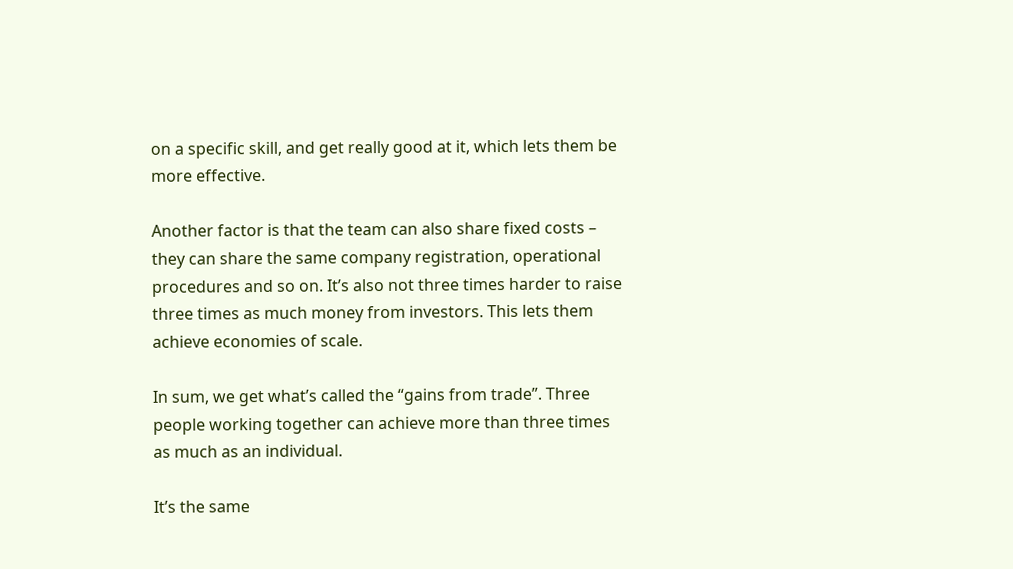on a specific skill, and get really good at it, which lets them be more effective.

Another factor is that the team can also share fixed costs – they can share the same company registration, operational procedures and so on. It’s also not three times harder to raise three times as much money from investors. This lets them achieve economies of scale.

In sum, we get what’s called the “gains from trade”. Three people working together can achieve more than three times as much as an individual.

It’s the same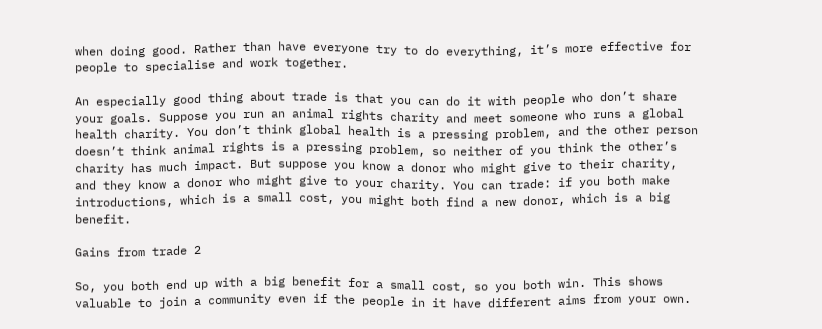when doing good. Rather than have everyone try to do everything, it’s more effective for people to specialise and work together.

An especially good thing about trade is that you can do it with people who don’t share your goals. Suppose you run an animal rights charity and meet someone who runs a global health charity. You don’t think global health is a pressing problem, and the other person doesn’t think animal rights is a pressing problem, so neither of you think the other’s charity has much impact. But suppose you know a donor who might give to their charity, and they know a donor who might give to your charity. You can trade: if you both make introductions, which is a small cost, you might both find a new donor, which is a big benefit.

Gains from trade 2

So, you both end up with a big benefit for a small cost, so you both win. This shows valuable to join a community even if the people in it have different aims from your own.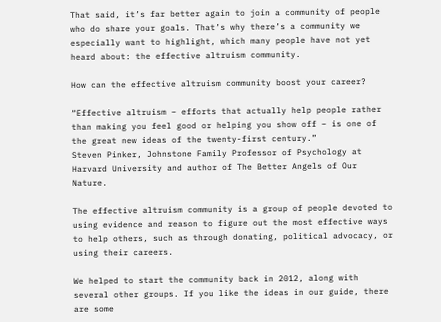That said, it’s far better again to join a community of people who do share your goals. That’s why there’s a community we especially want to highlight, which many people have not yet heard about: the effective altruism community.

How can the effective altruism community boost your career?

“Effective altruism – efforts that actually help people rather than making you feel good or helping you show off – is one of the great new ideas of the twenty-first century.”
Steven Pinker, Johnstone Family Professor of Psychology at Harvard University and author of The Better Angels of Our Nature.

The effective altruism community is a group of people devoted to using evidence and reason to figure out the most effective ways to help others, such as through donating, political advocacy, or using their careers.

We helped to start the community back in 2012, along with several other groups. If you like the ideas in our guide, there are some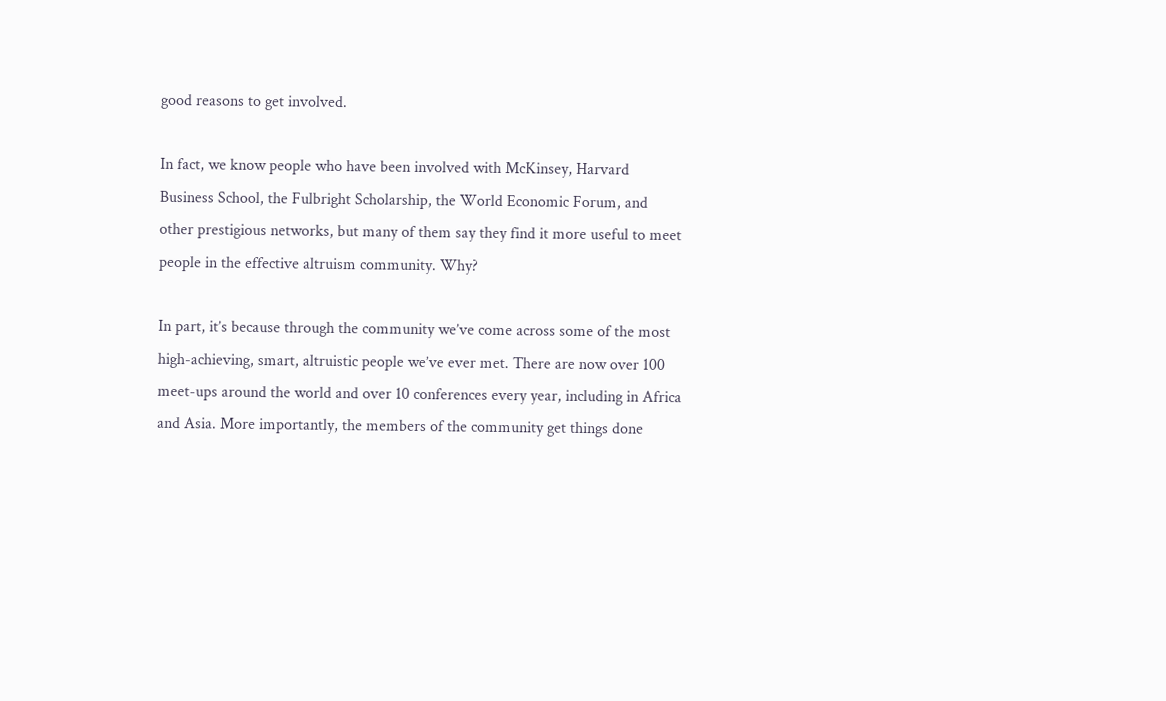good reasons to get involved.

In fact, we know people who have been involved with McKinsey, Harvard Business School, the Fulbright Scholarship, the World Economic Forum, and other prestigious networks, but many of them say they find it more useful to meet people in the effective altruism community. Why?

In part, it’s because through the community we’ve come across some of the most high-achieving, smart, altruistic people we’ve ever met. There are now over 100 meet-ups around the world and over 10 conferences every year, including in Africa and Asia. More importantly, the members of the community get things done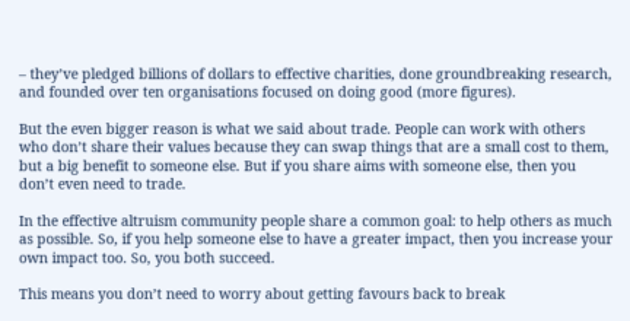– they’ve pledged billions of dollars to effective charities, done groundbreaking research, and founded over ten organisations focused on doing good (more figures).

But the even bigger reason is what we said about trade. People can work with others who don’t share their values because they can swap things that are a small cost to them, but a big benefit to someone else. But if you share aims with someone else, then you don’t even need to trade.

In the effective altruism community people share a common goal: to help others as much as possible. So, if you help someone else to have a greater impact, then you increase your own impact too. So, you both succeed.

This means you don’t need to worry about getting favours back to break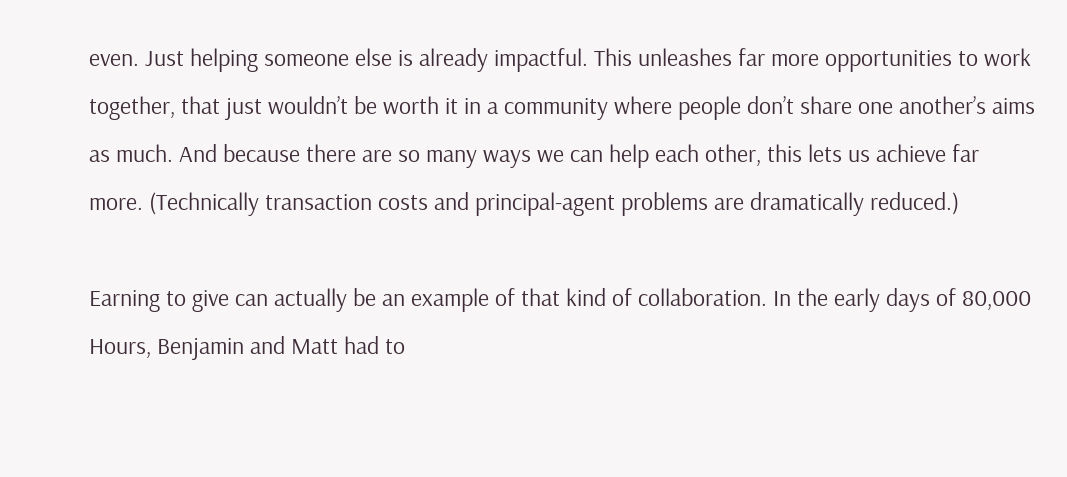even. Just helping someone else is already impactful. This unleashes far more opportunities to work together, that just wouldn’t be worth it in a community where people don’t share one another’s aims as much. And because there are so many ways we can help each other, this lets us achieve far more. (Technically transaction costs and principal-agent problems are dramatically reduced.)

Earning to give can actually be an example of that kind of collaboration. In the early days of 80,000 Hours, Benjamin and Matt had to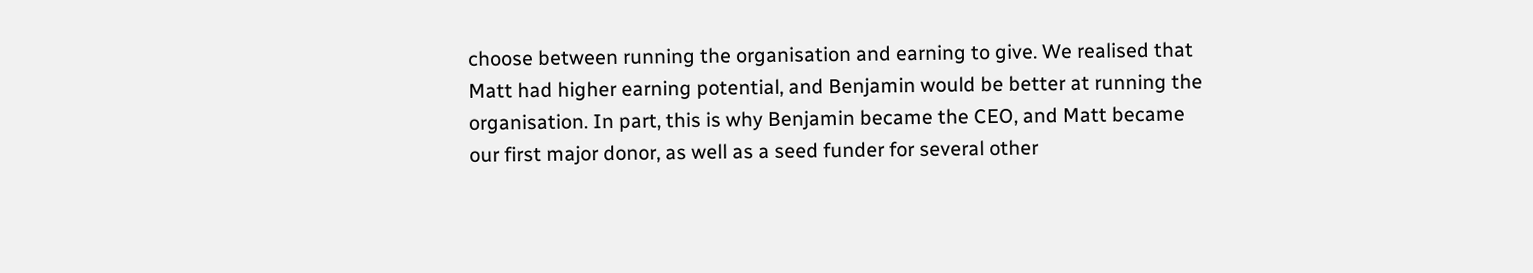choose between running the organisation and earning to give. We realised that Matt had higher earning potential, and Benjamin would be better at running the organisation. In part, this is why Benjamin became the CEO, and Matt became our first major donor, as well as a seed funder for several other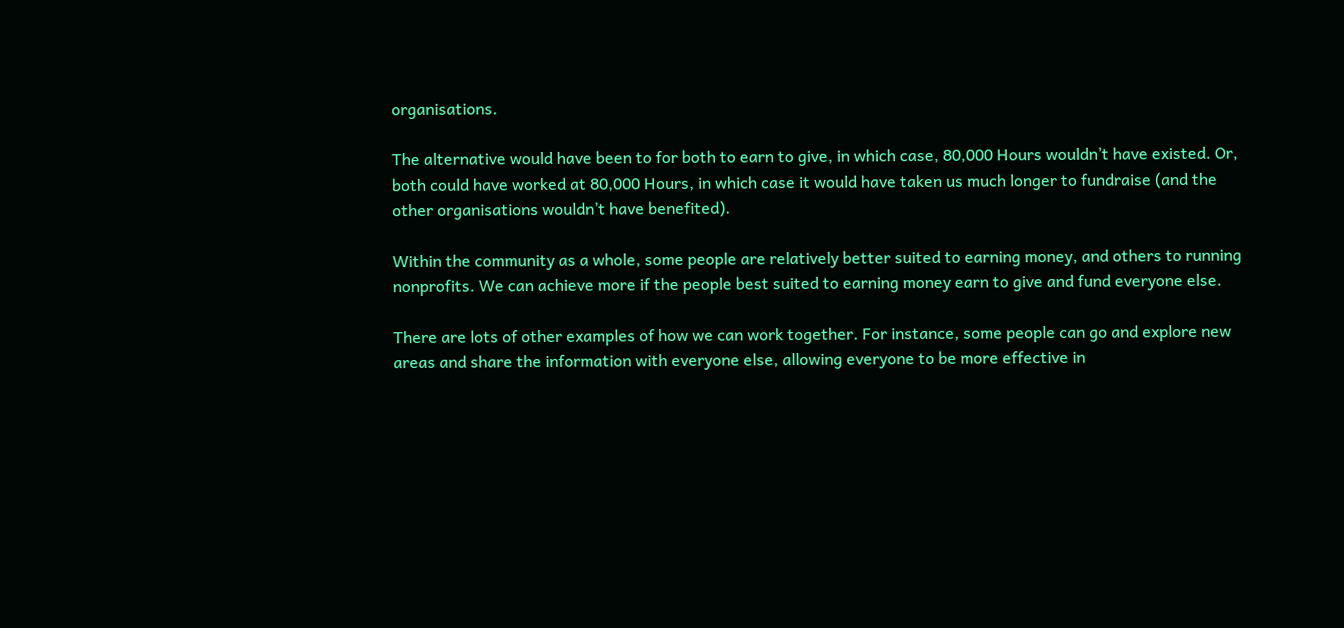organisations.

The alternative would have been to for both to earn to give, in which case, 80,000 Hours wouldn’t have existed. Or, both could have worked at 80,000 Hours, in which case it would have taken us much longer to fundraise (and the other organisations wouldn’t have benefited).

Within the community as a whole, some people are relatively better suited to earning money, and others to running nonprofits. We can achieve more if the people best suited to earning money earn to give and fund everyone else.

There are lots of other examples of how we can work together. For instance, some people can go and explore new areas and share the information with everyone else, allowing everyone to be more effective in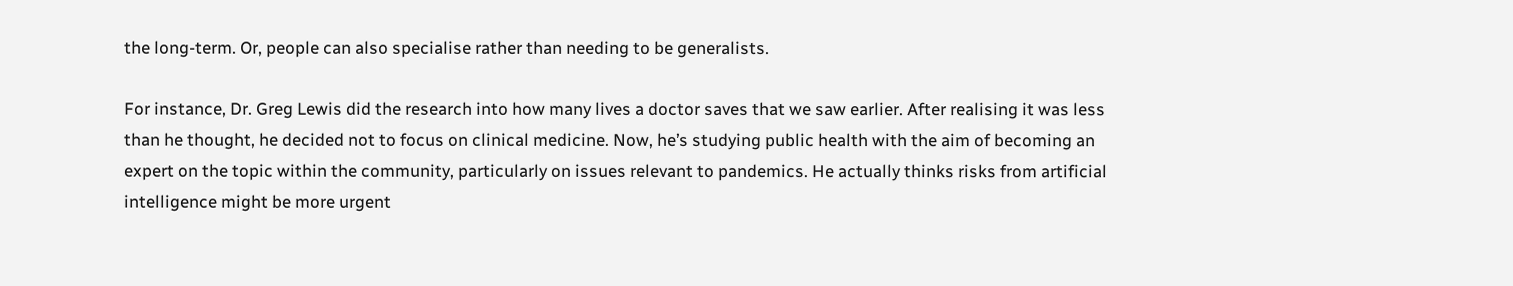the long-term. Or, people can also specialise rather than needing to be generalists.

For instance, Dr. Greg Lewis did the research into how many lives a doctor saves that we saw earlier. After realising it was less than he thought, he decided not to focus on clinical medicine. Now, he’s studying public health with the aim of becoming an expert on the topic within the community, particularly on issues relevant to pandemics. He actually thinks risks from artificial intelligence might be more urgent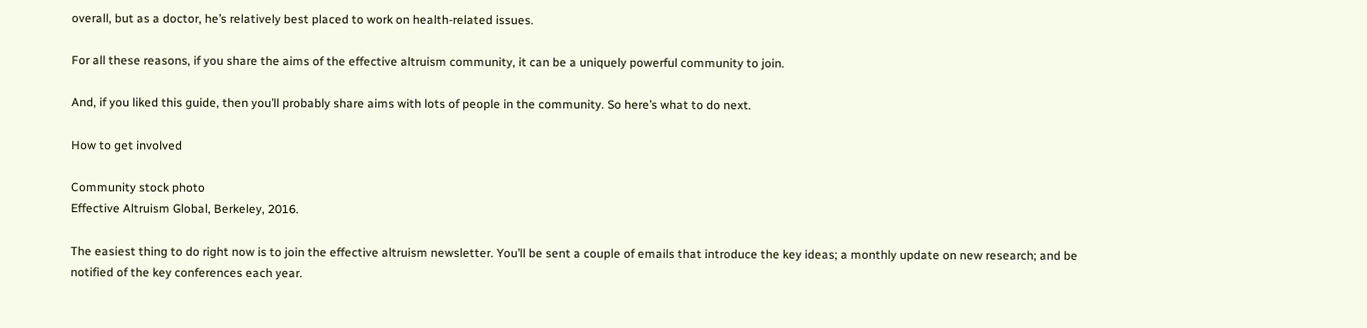overall, but as a doctor, he’s relatively best placed to work on health-related issues.

For all these reasons, if you share the aims of the effective altruism community, it can be a uniquely powerful community to join.

And, if you liked this guide, then you’ll probably share aims with lots of people in the community. So here’s what to do next.

How to get involved

Community stock photo
Effective Altruism Global, Berkeley, 2016.

The easiest thing to do right now is to join the effective altruism newsletter. You’ll be sent a couple of emails that introduce the key ideas; a monthly update on new research; and be notified of the key conferences each year.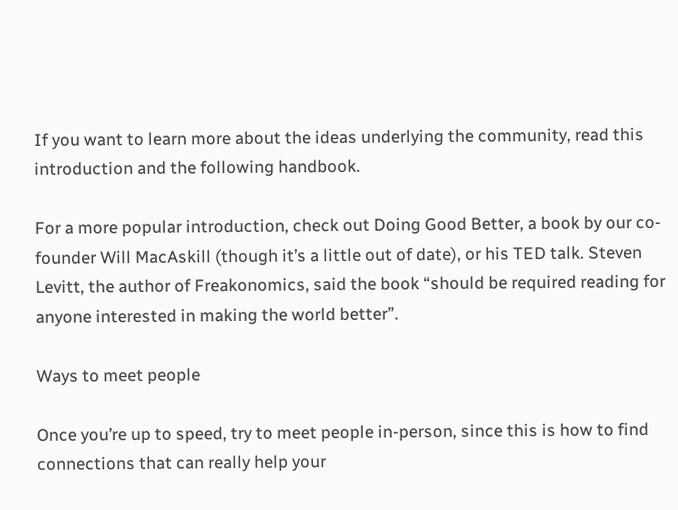If you want to learn more about the ideas underlying the community, read this introduction and the following handbook.

For a more popular introduction, check out Doing Good Better, a book by our co-founder Will MacAskill (though it’s a little out of date), or his TED talk. Steven Levitt, the author of Freakonomics, said the book “should be required reading for anyone interested in making the world better”.

Ways to meet people

Once you’re up to speed, try to meet people in-person, since this is how to find connections that can really help your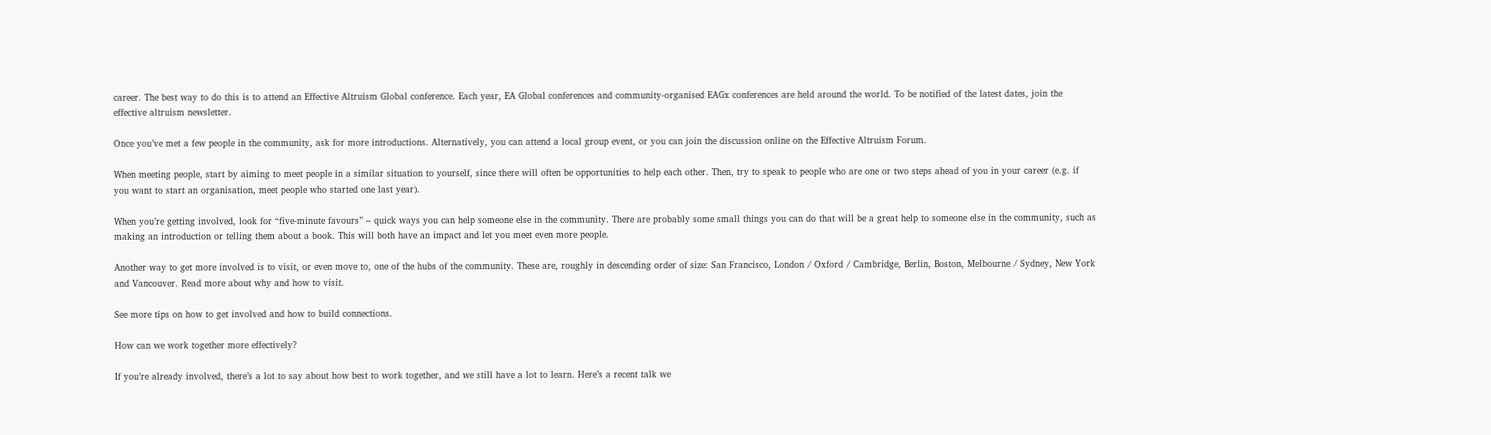career. The best way to do this is to attend an Effective Altruism Global conference. Each year, EA Global conferences and community-organised EAGx conferences are held around the world. To be notified of the latest dates, join the effective altruism newsletter.

Once you’ve met a few people in the community, ask for more introductions. Alternatively, you can attend a local group event, or you can join the discussion online on the Effective Altruism Forum.

When meeting people, start by aiming to meet people in a similar situation to yourself, since there will often be opportunities to help each other. Then, try to speak to people who are one or two steps ahead of you in your career (e.g. if you want to start an organisation, meet people who started one last year).

When you’re getting involved, look for “five-minute favours” – quick ways you can help someone else in the community. There are probably some small things you can do that will be a great help to someone else in the community, such as making an introduction or telling them about a book. This will both have an impact and let you meet even more people.

Another way to get more involved is to visit, or even move to, one of the hubs of the community. These are, roughly in descending order of size: San Francisco, London / Oxford / Cambridge, Berlin, Boston, Melbourne / Sydney, New York and Vancouver. Read more about why and how to visit.

See more tips on how to get involved and how to build connections.

How can we work together more effectively?

If you’re already involved, there’s a lot to say about how best to work together, and we still have a lot to learn. Here’s a recent talk we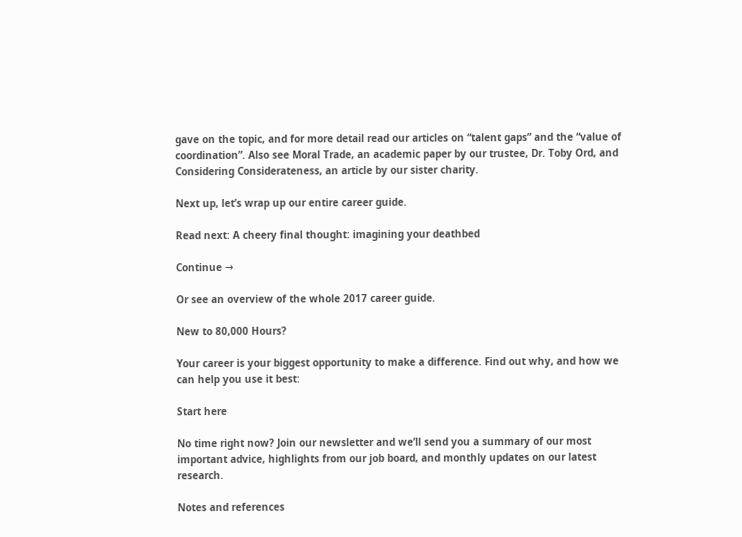gave on the topic, and for more detail read our articles on “talent gaps” and the “value of coordination”. Also see Moral Trade, an academic paper by our trustee, Dr. Toby Ord, and Considering Considerateness, an article by our sister charity.

Next up, let’s wrap up our entire career guide.

Read next: A cheery final thought: imagining your deathbed

Continue →

Or see an overview of the whole 2017 career guide.

New to 80,000 Hours?

Your career is your biggest opportunity to make a difference. Find out why, and how we can help you use it best:

Start here

No time right now? Join our newsletter and we’ll send you a summary of our most important advice, highlights from our job board, and monthly updates on our latest research.

Notes and references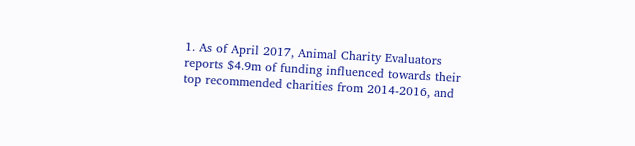1. As of April 2017, Animal Charity Evaluators reports $4.9m of funding influenced towards their top recommended charities from 2014-2016, and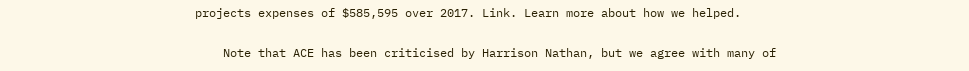projects expenses of $585,595 over 2017. Link. Learn more about how we helped.

    Note that ACE has been criticised by Harrison Nathan, but we agree with many of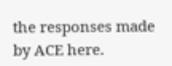the responses made by ACE here.